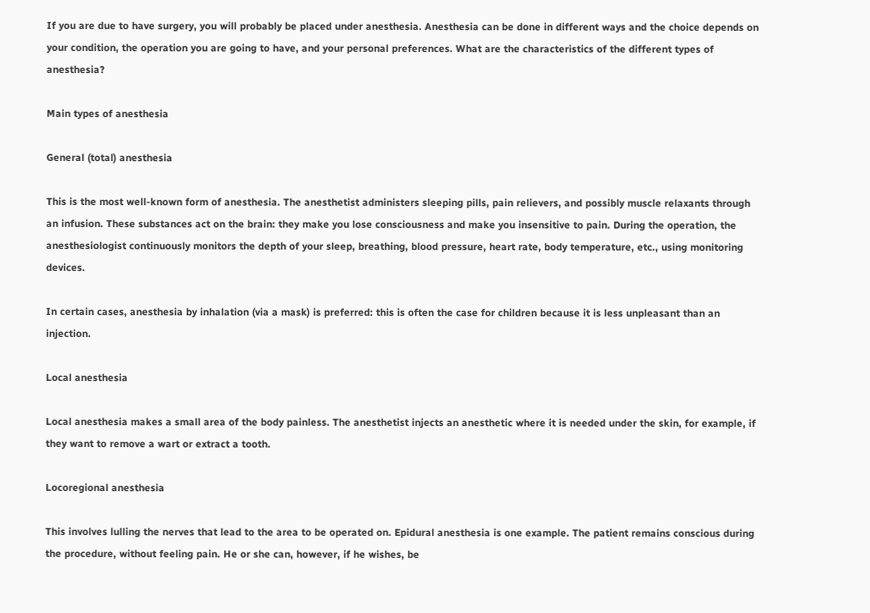If you are due to have surgery, you will probably be placed under anesthesia. Anesthesia can be done in different ways and the choice depends on your condition, the operation you are going to have, and your personal preferences. What are the characteristics of the different types of anesthesia?

Main types of anesthesia

General (total) anesthesia

This is the most well-known form of anesthesia. The anesthetist administers sleeping pills, pain relievers, and possibly muscle relaxants through an infusion. These substances act on the brain: they make you lose consciousness and make you insensitive to pain. During the operation, the anesthesiologist continuously monitors the depth of your sleep, breathing, blood pressure, heart rate, body temperature, etc., using monitoring devices.

In certain cases, anesthesia by inhalation (via a mask) is preferred: this is often the case for children because it is less unpleasant than an injection.

Local anesthesia

Local anesthesia makes a small area of the body painless. The anesthetist injects an anesthetic where it is needed under the skin, for example, if they want to remove a wart or extract a tooth.

Locoregional anesthesia

This involves lulling the nerves that lead to the area to be operated on. Epidural anesthesia is one example. The patient remains conscious during the procedure, without feeling pain. He or she can, however, if he wishes, be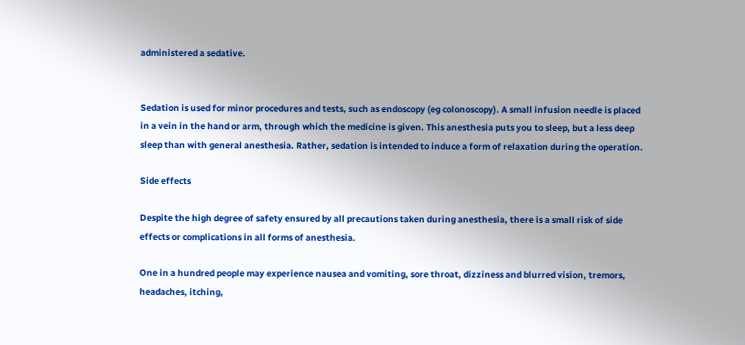administered a sedative.


Sedation is used for minor procedures and tests, such as endoscopy (eg colonoscopy). A small infusion needle is placed in a vein in the hand or arm, through which the medicine is given. This anesthesia puts you to sleep, but a less deep sleep than with general anesthesia. Rather, sedation is intended to induce a form of relaxation during the operation.

Side effects

Despite the high degree of safety ensured by all precautions taken during anesthesia, there is a small risk of side effects or complications in all forms of anesthesia.

One in a hundred people may experience nausea and vomiting, sore throat, dizziness and blurred vision, tremors, headaches, itching,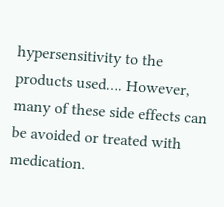hypersensitivity to the products used…. However, many of these side effects can be avoided or treated with medication.